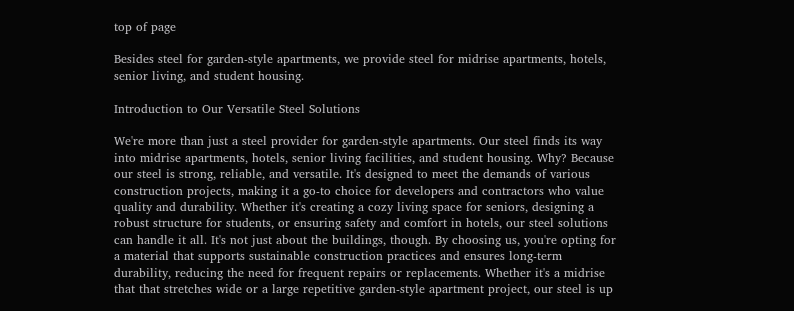top of page

Besides steel for garden-style apartments, we provide steel for midrise apartments, hotels, senior living, and student housing.

Introduction to Our Versatile Steel Solutions

We're more than just a steel provider for garden-style apartments. Our steel finds its way into midrise apartments, hotels, senior living facilities, and student housing. Why? Because our steel is strong, reliable, and versatile. It's designed to meet the demands of various construction projects, making it a go-to choice for developers and contractors who value quality and durability. Whether it's creating a cozy living space for seniors, designing a robust structure for students, or ensuring safety and comfort in hotels, our steel solutions can handle it all. It's not just about the buildings, though. By choosing us, you're opting for a material that supports sustainable construction practices and ensures long-term durability, reducing the need for frequent repairs or replacements. Whether it's a midrise that that stretches wide or a large repetitive garden-style apartment project, our steel is up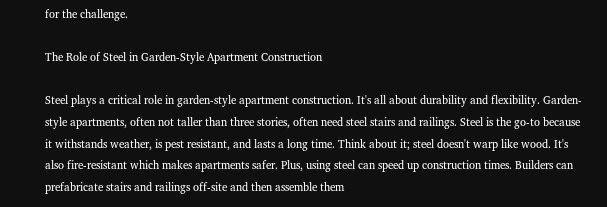for the challenge.

The Role of Steel in Garden-Style Apartment Construction

Steel plays a critical role in garden-style apartment construction. It's all about durability and flexibility. Garden-style apartments, often not taller than three stories, often need steel stairs and railings. Steel is the go-to because it withstands weather, is pest resistant, and lasts a long time. Think about it; steel doesn't warp like wood. It's also fire-resistant which makes apartments safer. Plus, using steel can speed up construction times. Builders can prefabricate stairs and railings off-site and then assemble them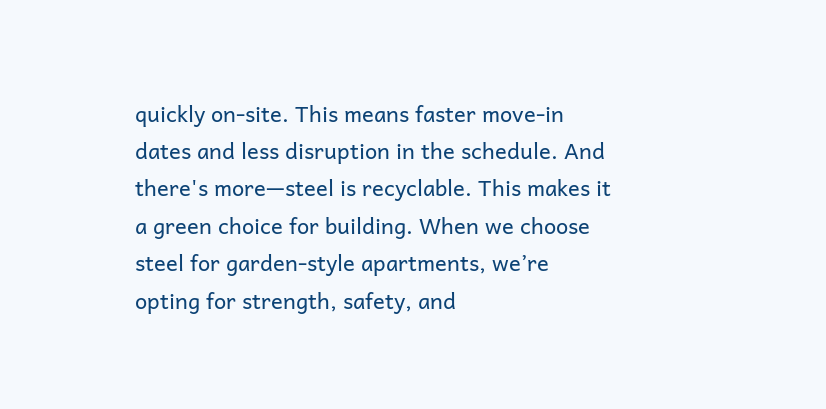quickly on-site. This means faster move-in dates and less disruption in the schedule. And there's more—steel is recyclable. This makes it a green choice for building. When we choose steel for garden-style apartments, we’re opting for strength, safety, and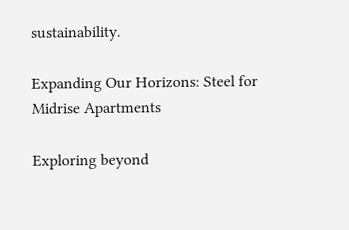sustainability.

Expanding Our Horizons: Steel for Midrise Apartments

Exploring beyond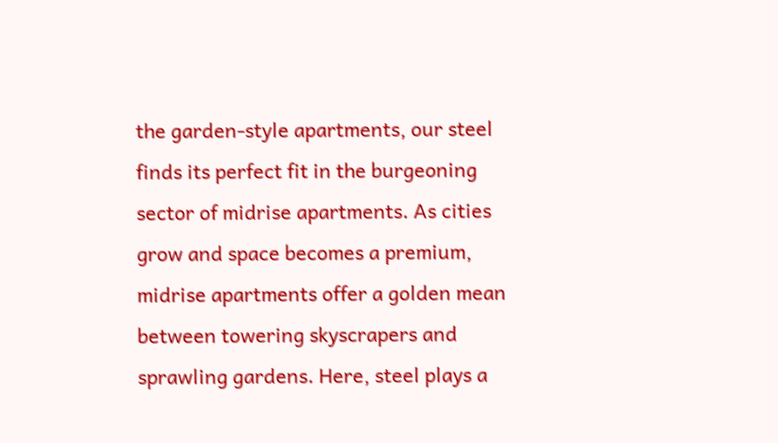the garden-style apartments, our steel finds its perfect fit in the burgeoning sector of midrise apartments. As cities grow and space becomes a premium, midrise apartments offer a golden mean between towering skyscrapers and sprawling gardens. Here, steel plays a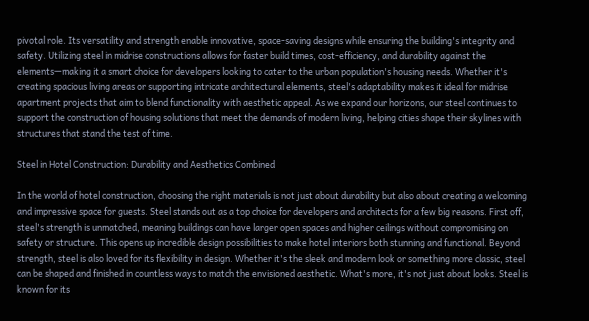pivotal role. Its versatility and strength enable innovative, space-saving designs while ensuring the building's integrity and safety. Utilizing steel in midrise constructions allows for faster build times, cost-efficiency, and durability against the elements—making it a smart choice for developers looking to cater to the urban population's housing needs. Whether it's creating spacious living areas or supporting intricate architectural elements, steel's adaptability makes it ideal for midrise apartment projects that aim to blend functionality with aesthetic appeal. As we expand our horizons, our steel continues to support the construction of housing solutions that meet the demands of modern living, helping cities shape their skylines with structures that stand the test of time.

Steel in Hotel Construction: Durability and Aesthetics Combined

In the world of hotel construction, choosing the right materials is not just about durability but also about creating a welcoming and impressive space for guests. Steel stands out as a top choice for developers and architects for a few big reasons. First off, steel's strength is unmatched, meaning buildings can have larger open spaces and higher ceilings without compromising on safety or structure. This opens up incredible design possibilities to make hotel interiors both stunning and functional. Beyond strength, steel is also loved for its flexibility in design. Whether it's the sleek and modern look or something more classic, steel can be shaped and finished in countless ways to match the envisioned aesthetic. What's more, it's not just about looks. Steel is known for its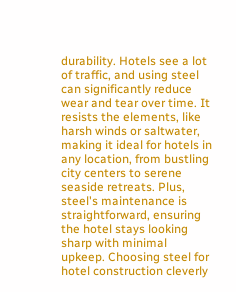durability. Hotels see a lot of traffic, and using steel can significantly reduce wear and tear over time. It resists the elements, like harsh winds or saltwater, making it ideal for hotels in any location, from bustling city centers to serene seaside retreats. Plus, steel's maintenance is straightforward, ensuring the hotel stays looking sharp with minimal upkeep. Choosing steel for hotel construction cleverly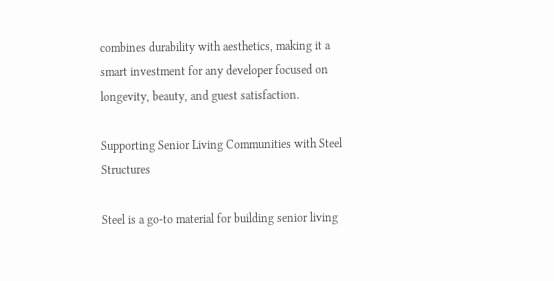combines durability with aesthetics, making it a smart investment for any developer focused on longevity, beauty, and guest satisfaction.

Supporting Senior Living Communities with Steel Structures

Steel is a go-to material for building senior living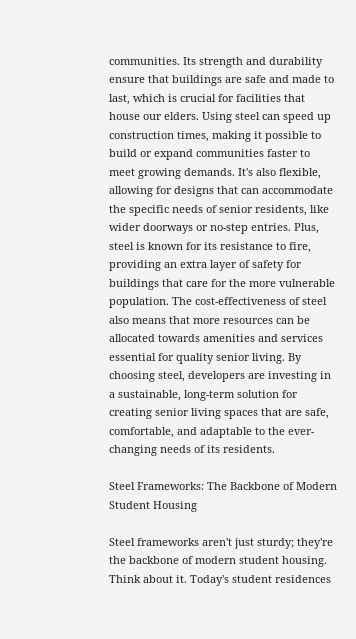communities. Its strength and durability ensure that buildings are safe and made to last, which is crucial for facilities that house our elders. Using steel can speed up construction times, making it possible to build or expand communities faster to meet growing demands. It's also flexible, allowing for designs that can accommodate the specific needs of senior residents, like wider doorways or no-step entries. Plus, steel is known for its resistance to fire, providing an extra layer of safety for buildings that care for the more vulnerable population. The cost-effectiveness of steel also means that more resources can be allocated towards amenities and services essential for quality senior living. By choosing steel, developers are investing in a sustainable, long-term solution for creating senior living spaces that are safe, comfortable, and adaptable to the ever-changing needs of its residents.

Steel Frameworks: The Backbone of Modern Student Housing

Steel frameworks aren't just sturdy; they're the backbone of modern student housing. Think about it. Today's student residences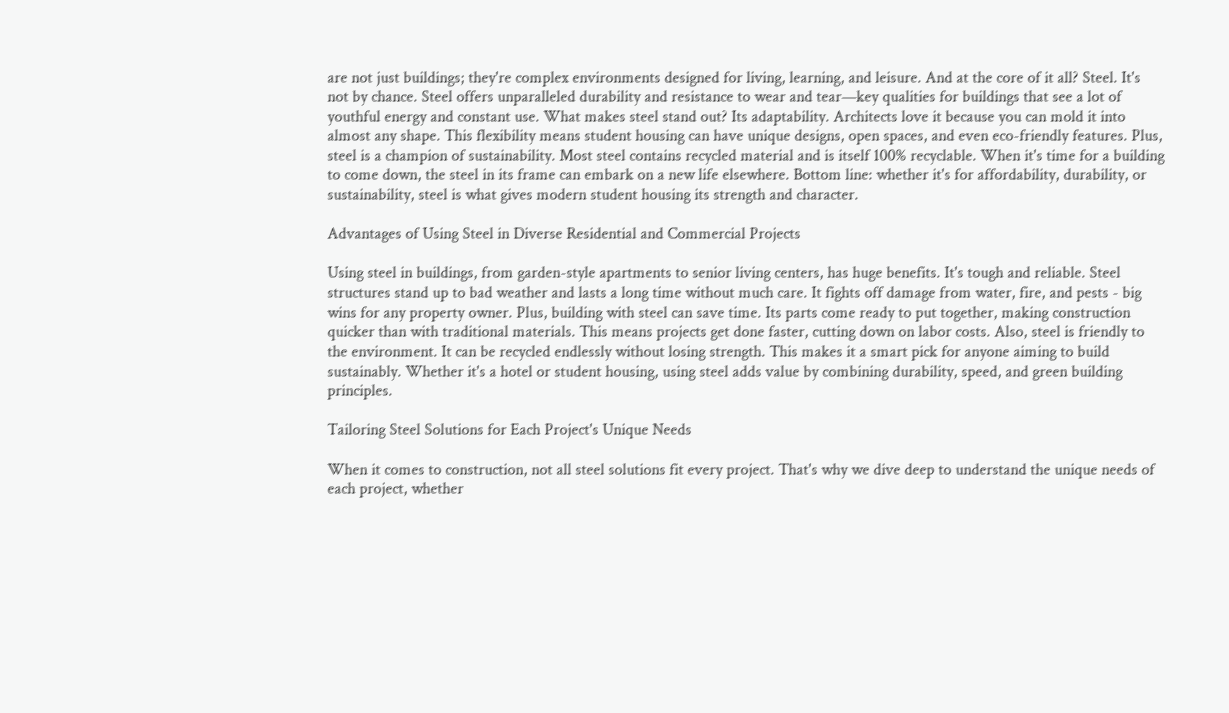are not just buildings; they're complex environments designed for living, learning, and leisure. And at the core of it all? Steel. It's not by chance. Steel offers unparalleled durability and resistance to wear and tear—key qualities for buildings that see a lot of youthful energy and constant use. What makes steel stand out? Its adaptability. Architects love it because you can mold it into almost any shape. This flexibility means student housing can have unique designs, open spaces, and even eco-friendly features. Plus, steel is a champion of sustainability. Most steel contains recycled material and is itself 100% recyclable. When it's time for a building to come down, the steel in its frame can embark on a new life elsewhere. Bottom line: whether it's for affordability, durability, or sustainability, steel is what gives modern student housing its strength and character.

Advantages of Using Steel in Diverse Residential and Commercial Projects

Using steel in buildings, from garden-style apartments to senior living centers, has huge benefits. It's tough and reliable. Steel structures stand up to bad weather and lasts a long time without much care. It fights off damage from water, fire, and pests - big wins for any property owner. Plus, building with steel can save time. Its parts come ready to put together, making construction quicker than with traditional materials. This means projects get done faster, cutting down on labor costs. Also, steel is friendly to the environment. It can be recycled endlessly without losing strength. This makes it a smart pick for anyone aiming to build sustainably. Whether it's a hotel or student housing, using steel adds value by combining durability, speed, and green building principles.

Tailoring Steel Solutions for Each Project's Unique Needs

When it comes to construction, not all steel solutions fit every project. That's why we dive deep to understand the unique needs of each project, whether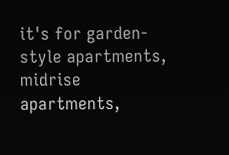it's for garden-style apartments, midrise apartments,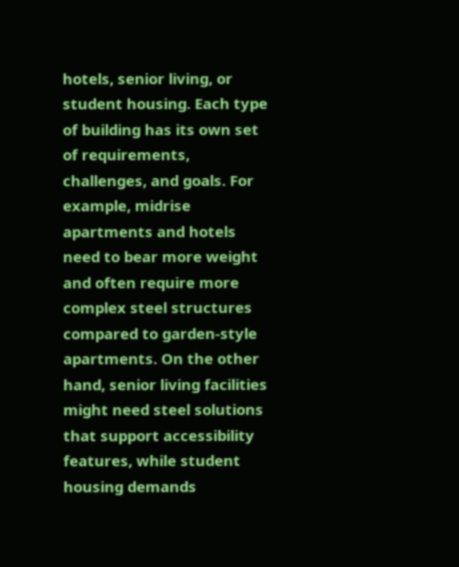hotels, senior living, or student housing. Each type of building has its own set of requirements, challenges, and goals. For example, midrise apartments and hotels need to bear more weight and often require more complex steel structures compared to garden-style apartments. On the other hand, senior living facilities might need steel solutions that support accessibility features, while student housing demands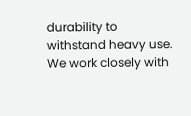durability to withstand heavy use. We work closely with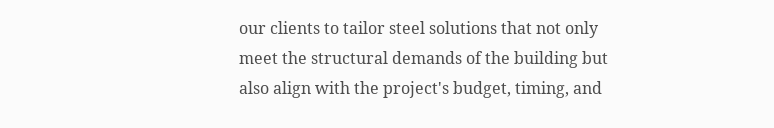our clients to tailor steel solutions that not only meet the structural demands of the building but also align with the project's budget, timing, and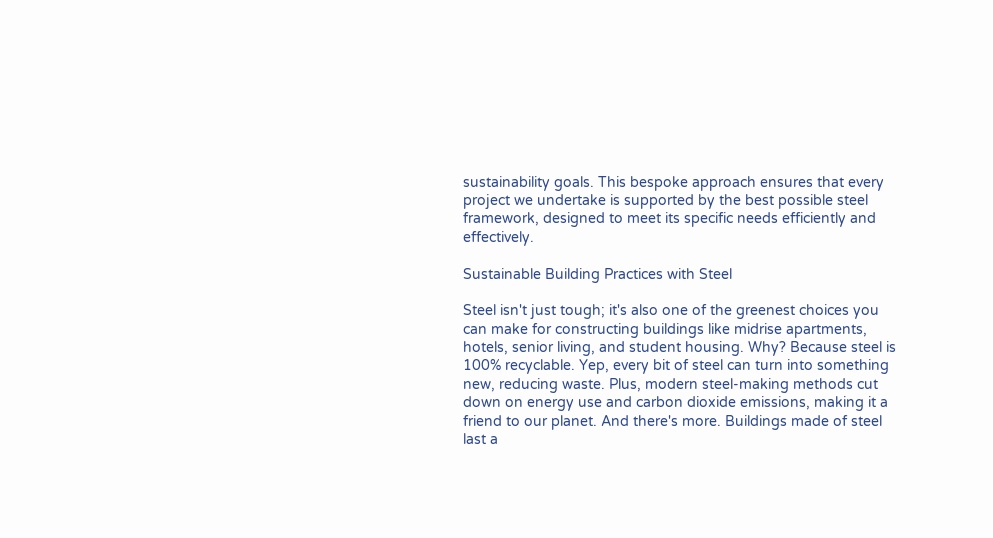sustainability goals. This bespoke approach ensures that every project we undertake is supported by the best possible steel framework, designed to meet its specific needs efficiently and effectively.

Sustainable Building Practices with Steel

Steel isn't just tough; it's also one of the greenest choices you can make for constructing buildings like midrise apartments, hotels, senior living, and student housing. Why? Because steel is 100% recyclable. Yep, every bit of steel can turn into something new, reducing waste. Plus, modern steel-making methods cut down on energy use and carbon dioxide emissions, making it a friend to our planet. And there's more. Buildings made of steel last a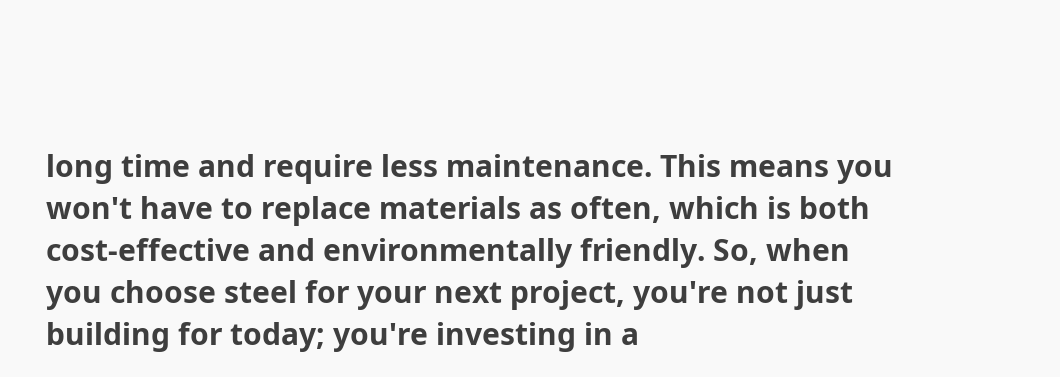long time and require less maintenance. This means you won't have to replace materials as often, which is both cost-effective and environmentally friendly. So, when you choose steel for your next project, you're not just building for today; you're investing in a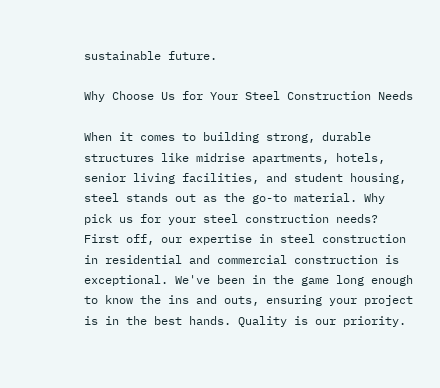sustainable future.

Why Choose Us for Your Steel Construction Needs

When it comes to building strong, durable structures like midrise apartments, hotels, senior living facilities, and student housing, steel stands out as the go-to material. Why pick us for your steel construction needs? First off, our expertise in steel construction in residential and commercial construction is exceptional. We've been in the game long enough to know the ins and outs, ensuring your project is in the best hands. Quality is our priority.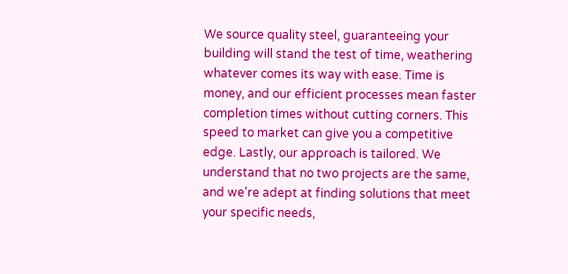We source quality steel, guaranteeing your building will stand the test of time, weathering whatever comes its way with ease. Time is money, and our efficient processes mean faster completion times without cutting corners. This speed to market can give you a competitive edge. Lastly, our approach is tailored. We understand that no two projects are the same, and we're adept at finding solutions that meet your specific needs,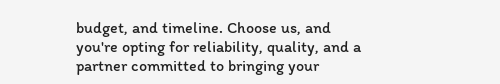budget, and timeline. Choose us, and you're opting for reliability, quality, and a partner committed to bringing your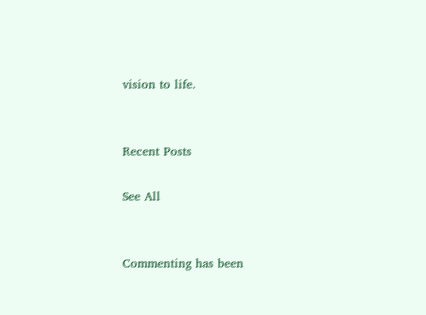vision to life.


Recent Posts

See All


Commenting has been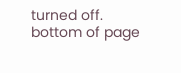turned off.
bottom of page